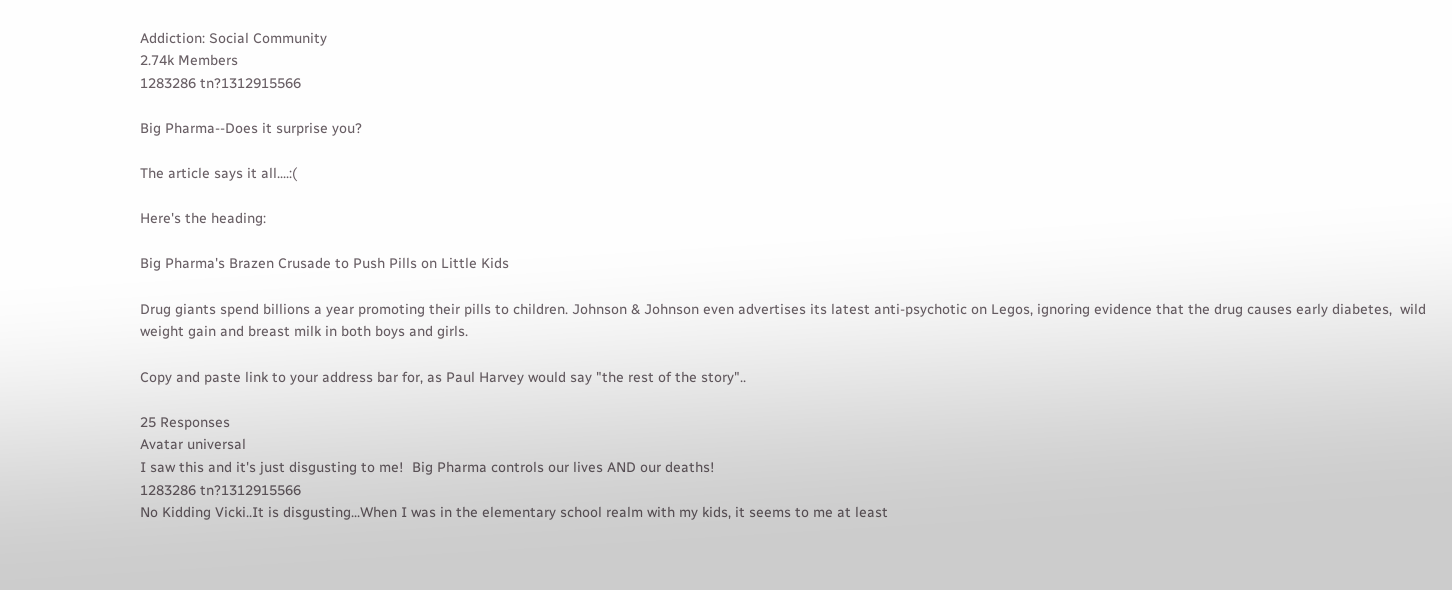Addiction: Social Community
2.74k Members
1283286 tn?1312915566

Big Pharma--Does it surprise you?

The article says it all....:(

Here's the heading:

Big Pharma's Brazen Crusade to Push Pills on Little Kids

Drug giants spend billions a year promoting their pills to children. Johnson & Johnson even advertises its latest anti-psychotic on Legos, ignoring evidence that the drug causes early diabetes,  wild weight gain and breast milk in both boys and girls.

Copy and paste link to your address bar for, as Paul Harvey would say "the rest of the story"..

25 Responses
Avatar universal
I saw this and it's just disgusting to me!  Big Pharma controls our lives AND our deaths!
1283286 tn?1312915566
No Kidding Vicki..It is disgusting...When I was in the elementary school realm with my kids, it seems to me at least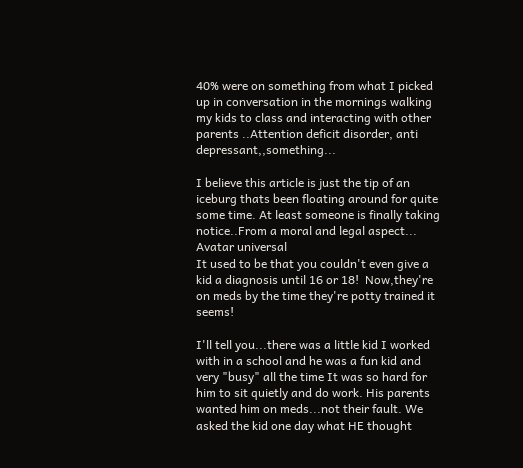40% were on something from what I picked up in conversation in the mornings walking my kids to class and interacting with other parents ..Attention deficit disorder, anti depressant,,something...

I believe this article is just the tip of an iceburg thats been floating around for quite some time. At least someone is finally taking notice..From a moral and legal aspect...
Avatar universal
It used to be that you couldn't even give a kid a diagnosis until 16 or 18!  Now,they're on meds by the time they're potty trained it seems!

I'll tell you...there was a little kid I worked with in a school and he was a fun kid and very "busy" all the time It was so hard for him to sit quietly and do work. His parents wanted him on meds...not their fault. We asked the kid one day what HE thought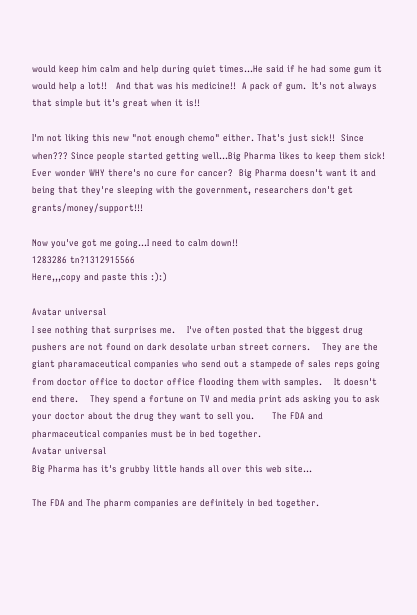would keep him calm and help during quiet times...He said if he had some gum it would help a lot!!   And that was his medicine!!  A pack of gum.  It's not always that simple but it's great when it is!!

I'm not liking this new "not enough chemo" either. That's just sick!!  Since when??? Since people started getting well...Big Pharma likes to keep them sick!  Ever wonder WHY there's no cure for cancer?  Big Pharma doesn't want it and being that they're sleeping with the government, researchers don't get grants/money/support!!!

Now you've got me going...I need to calm down!!
1283286 tn?1312915566
Here,,,copy and paste this :):)

Avatar universal
I see nothing that surprises me.    I've often posted that the biggest drug pushers are not found on dark desolate urban street corners.    They are the giant pharamaceutical companies who send out a stampede of sales reps going from doctor office to doctor office flooding them with samples.    It doesn't end there.    They spend a fortune on TV and media print ads asking you to ask your doctor about the drug they want to sell you.      The FDA and pharmaceutical companies must be in bed together.
Avatar universal
Big Pharma has it's grubby little hands all over this web site...

The FDA and The pharm companies are definitely in bed together.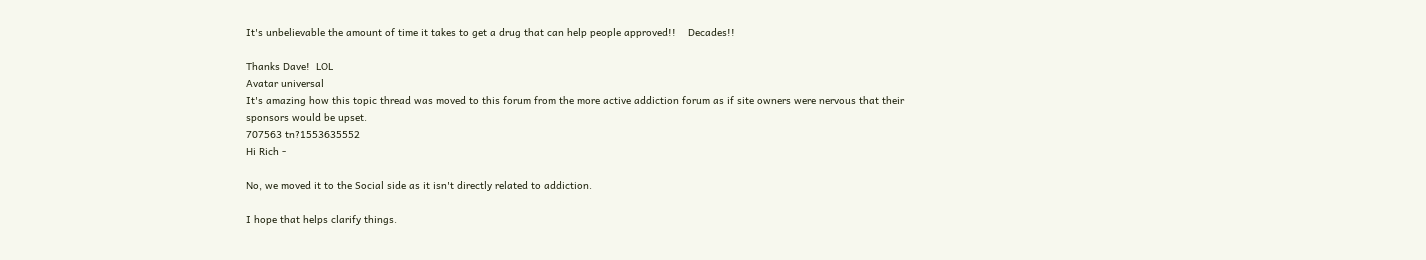It's unbelievable the amount of time it takes to get a drug that can help people approved!!    Decades!!

Thanks Dave!  LOL
Avatar universal
It's amazing how this topic thread was moved to this forum from the more active addiction forum as if site owners were nervous that their sponsors would be upset.
707563 tn?1553635552
Hi Rich -

No, we moved it to the Social side as it isn't directly related to addiction.

I hope that helps clarify things.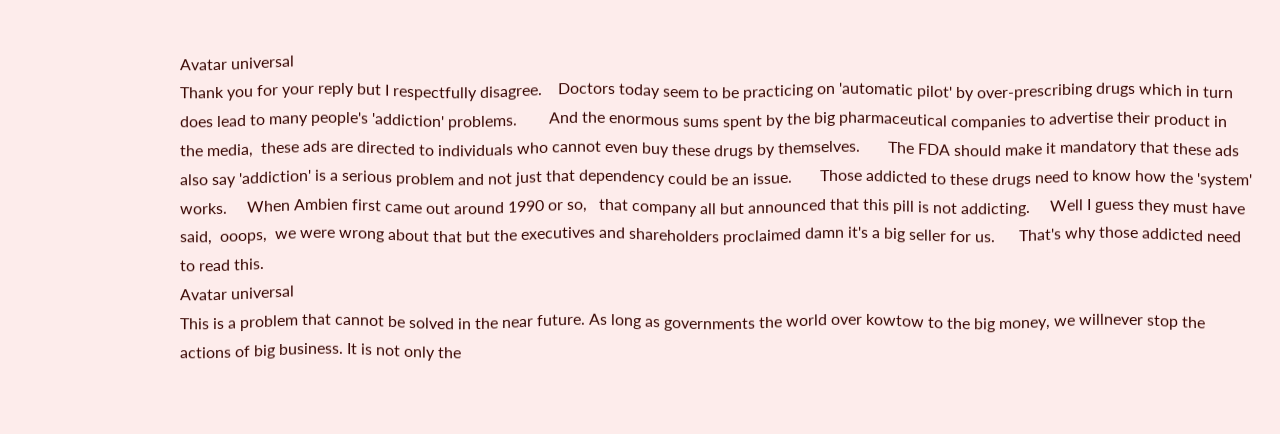Avatar universal
Thank you for your reply but I respectfully disagree.    Doctors today seem to be practicing on 'automatic pilot' by over-prescribing drugs which in turn does lead to many people's 'addiction' problems.        And the enormous sums spent by the big pharmaceutical companies to advertise their product in the media,  these ads are directed to individuals who cannot even buy these drugs by themselves.       The FDA should make it mandatory that these ads also say 'addiction' is a serious problem and not just that dependency could be an issue.       Those addicted to these drugs need to know how the 'system' works.     When Ambien first came out around 1990 or so,   that company all but announced that this pill is not addicting.     Well I guess they must have said,  ooops,  we were wrong about that but the executives and shareholders proclaimed damn it's a big seller for us.      That's why those addicted need to read this.
Avatar universal
This is a problem that cannot be solved in the near future. As long as governments the world over kowtow to the big money, we willnever stop the actions of big business. It is not only the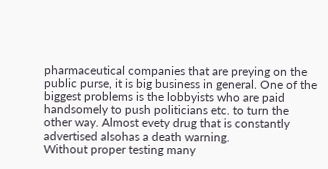pharmaceutical companies that are preying on the public purse, it is big business in general. One of the biggest problems is the lobbyists who are paid handsomely to push politicians etc. to turn the other way. Almost evety drug that is constantly advertised alsohas a death warning.
Without proper testing many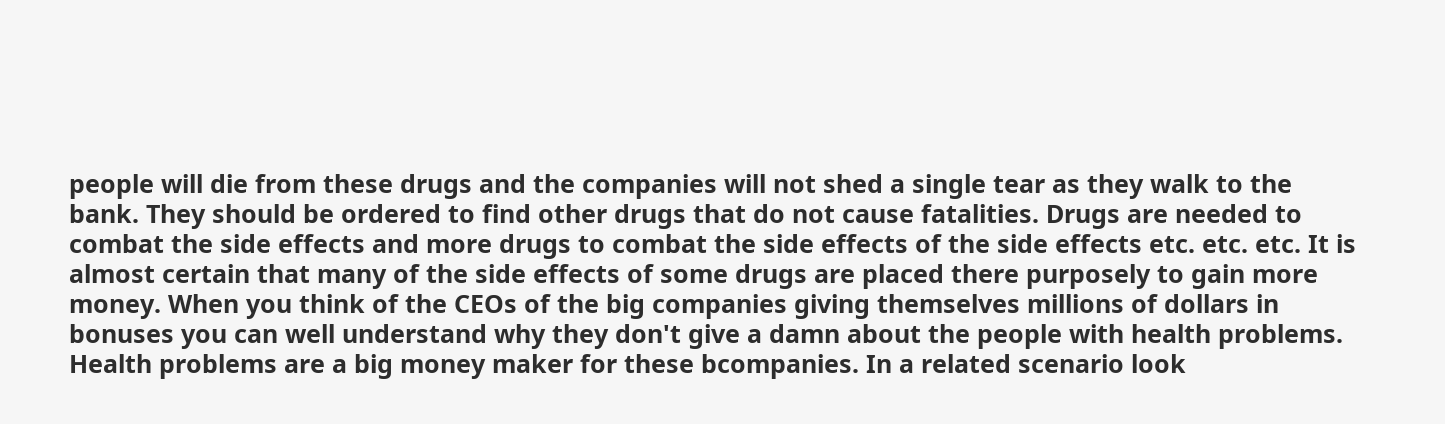people will die from these drugs and the companies will not shed a single tear as they walk to the bank. They should be ordered to find other drugs that do not cause fatalities. Drugs are needed to combat the side effects and more drugs to combat the side effects of the side effects etc. etc. etc. It is almost certain that many of the side effects of some drugs are placed there purposely to gain more money. When you think of the CEOs of the big companies giving themselves millions of dollars in bonuses you can well understand why they don't give a damn about the people with health problems. Health problems are a big money maker for these bcompanies. In a related scenario look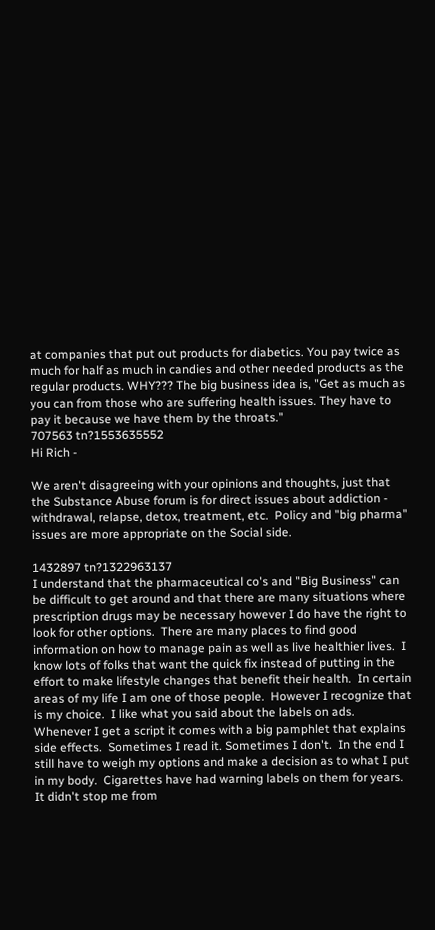at companies that put out products for diabetics. You pay twice as much for half as much in candies and other needed products as the regular products. WHY??? The big business idea is, "Get as much as you can from those who are suffering health issues. They have to pay it because we have them by the throats."
707563 tn?1553635552
Hi Rich -

We aren't disagreeing with your opinions and thoughts, just that the Substance Abuse forum is for direct issues about addiction - withdrawal, relapse, detox, treatment, etc.  Policy and "big pharma" issues are more appropriate on the Social side.

1432897 tn?1322963137
I understand that the pharmaceutical co's and "Big Business" can be difficult to get around and that there are many situations where prescription drugs may be necessary however I do have the right to look for other options.  There are many places to find good information on how to manage pain as well as live healthier lives.  I know lots of folks that want the quick fix instead of putting in the effort to make lifestyle changes that benefit their health.  In certain areas of my life I am one of those people.  However I recognize that is my choice.  I like what you said about the labels on ads.  Whenever I get a script it comes with a big pamphlet that explains side effects.  Sometimes I read it. Sometimes I don't.  In the end I still have to weigh my options and make a decision as to what I put in my body.  Cigarettes have had warning labels on them for years.  It didn't stop me from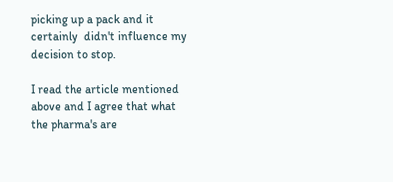picking up a pack and it certainly  didn't influence my decision to stop.

I read the article mentioned above and I agree that what the pharma's are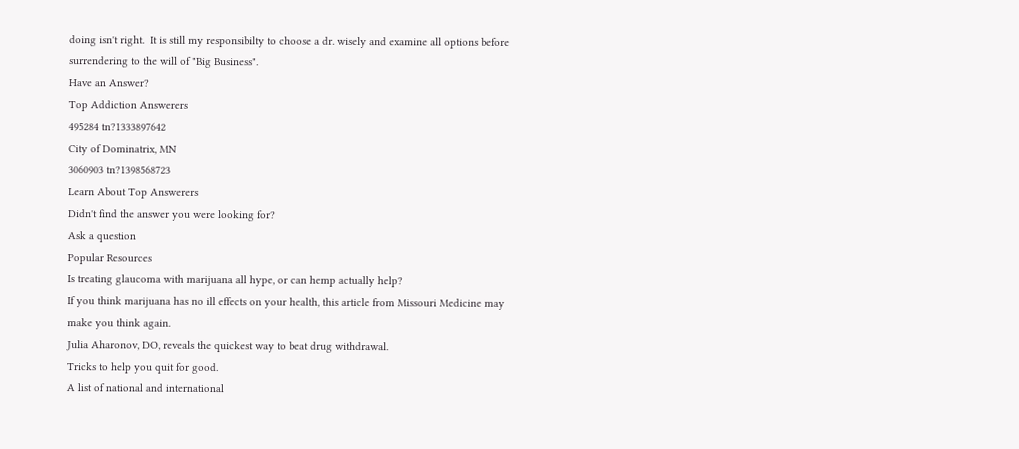doing isn't right.  It is still my responsibilty to choose a dr. wisely and examine all options before surrendering to the will of "Big Business".
Have an Answer?
Top Addiction Answerers
495284 tn?1333897642
City of Dominatrix, MN
3060903 tn?1398568723
Learn About Top Answerers
Didn't find the answer you were looking for?
Ask a question
Popular Resources
Is treating glaucoma with marijuana all hype, or can hemp actually help?
If you think marijuana has no ill effects on your health, this article from Missouri Medicine may make you think again.
Julia Aharonov, DO, reveals the quickest way to beat drug withdrawal.
Tricks to help you quit for good.
A list of national and international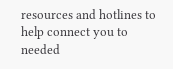resources and hotlines to help connect you to needed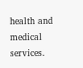health and medical services.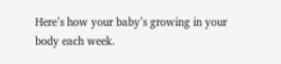Here’s how your baby’s growing in your body each week.